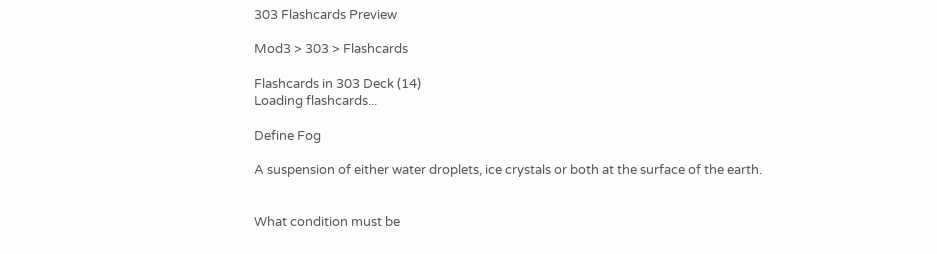303 Flashcards Preview

Mod3 > 303 > Flashcards

Flashcards in 303 Deck (14)
Loading flashcards...

Define Fog

A suspension of either water droplets, ice crystals or both at the surface of the earth.


What condition must be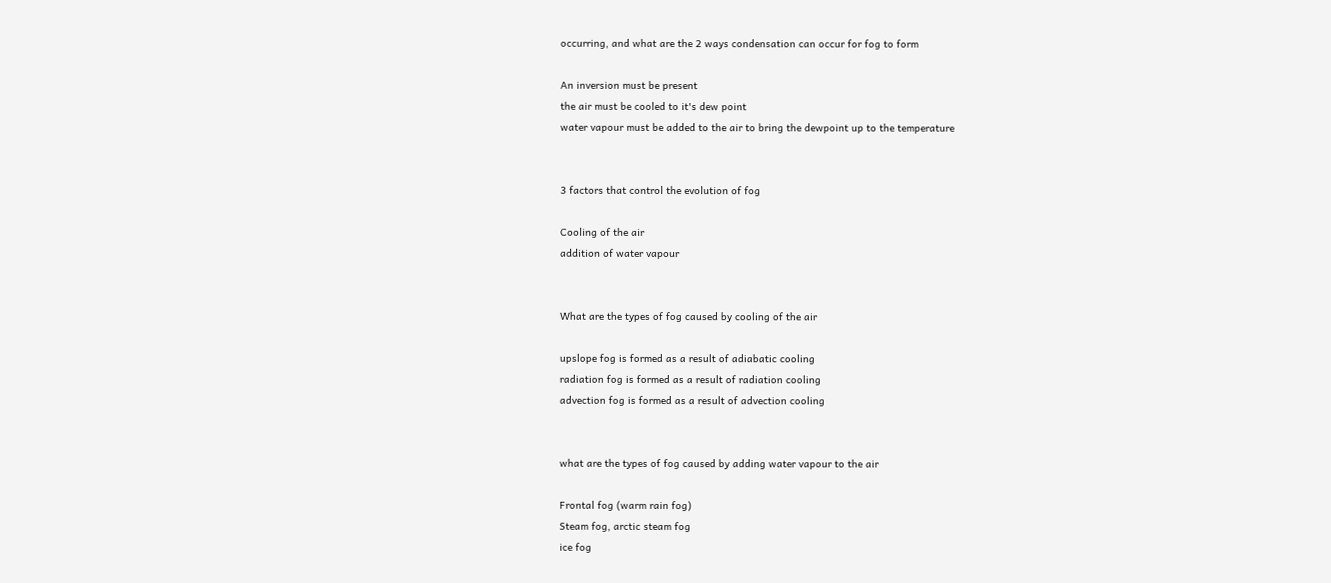occurring, and what are the 2 ways condensation can occur for fog to form

An inversion must be present
the air must be cooled to it's dew point
water vapour must be added to the air to bring the dewpoint up to the temperature


3 factors that control the evolution of fog

Cooling of the air
addition of water vapour


What are the types of fog caused by cooling of the air

upslope fog is formed as a result of adiabatic cooling
radiation fog is formed as a result of radiation cooling
advection fog is formed as a result of advection cooling


what are the types of fog caused by adding water vapour to the air

Frontal fog (warm rain fog)
Steam fog, arctic steam fog
ice fog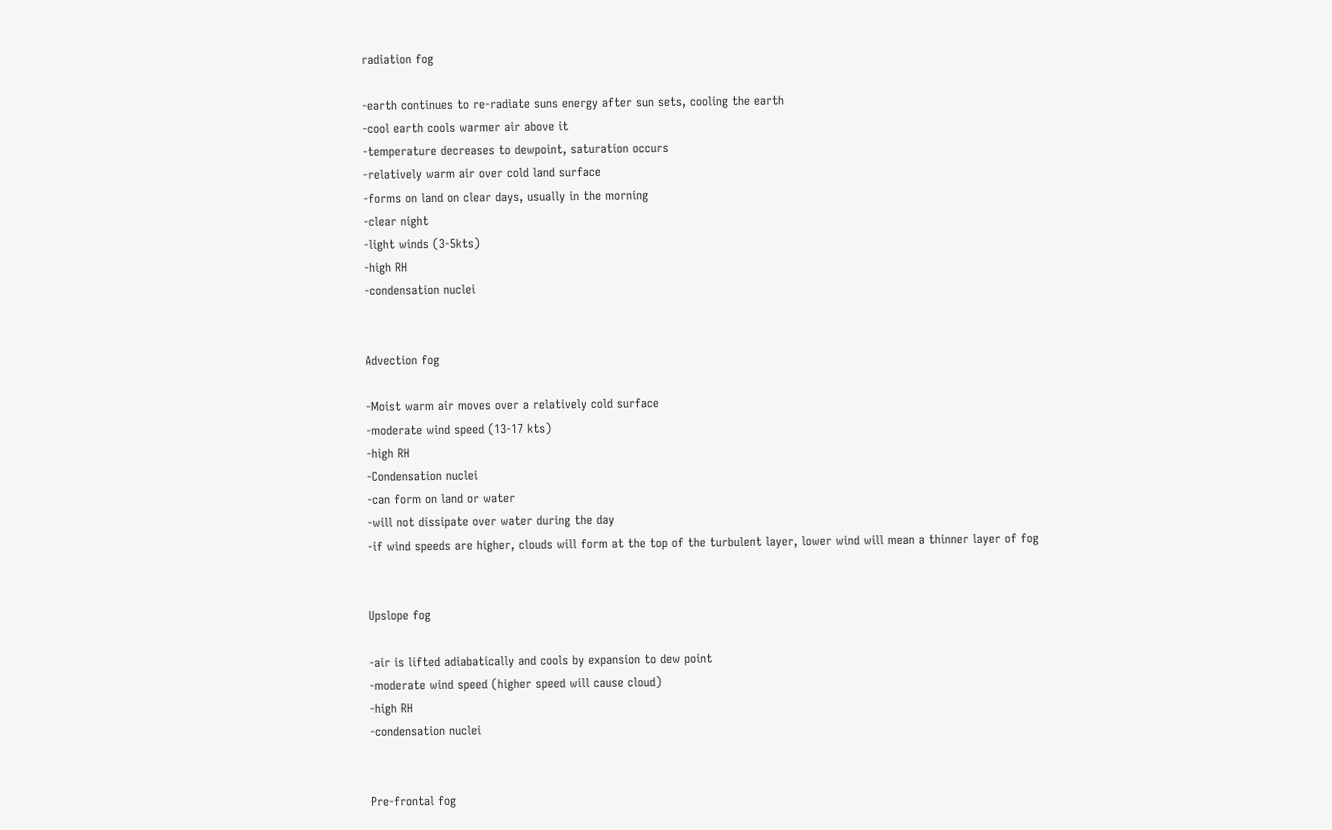radiation fog

-earth continues to re-radiate suns energy after sun sets, cooling the earth
-cool earth cools warmer air above it
-temperature decreases to dewpoint, saturation occurs
-relatively warm air over cold land surface
-forms on land on clear days, usually in the morning
-clear night
-light winds (3-5kts)
-high RH
-condensation nuclei


Advection fog

-Moist warm air moves over a relatively cold surface
-moderate wind speed (13-17 kts)
-high RH
-Condensation nuclei
-can form on land or water
-will not dissipate over water during the day
-if wind speeds are higher, clouds will form at the top of the turbulent layer, lower wind will mean a thinner layer of fog


Upslope fog

-air is lifted adiabatically and cools by expansion to dew point
-moderate wind speed (higher speed will cause cloud)
-high RH
-condensation nuclei


Pre-frontal fog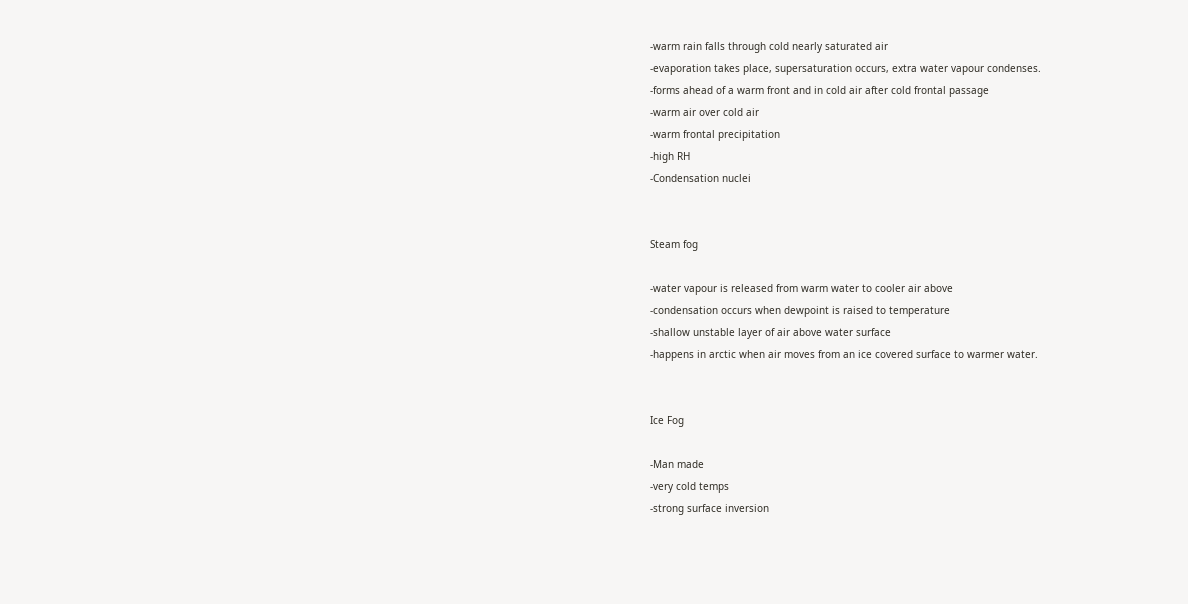-warm rain falls through cold nearly saturated air
-evaporation takes place, supersaturation occurs, extra water vapour condenses.
-forms ahead of a warm front and in cold air after cold frontal passage
-warm air over cold air
-warm frontal precipitation
-high RH
-Condensation nuclei


Steam fog

-water vapour is released from warm water to cooler air above
-condensation occurs when dewpoint is raised to temperature
-shallow unstable layer of air above water surface
-happens in arctic when air moves from an ice covered surface to warmer water.


Ice Fog

-Man made
-very cold temps
-strong surface inversion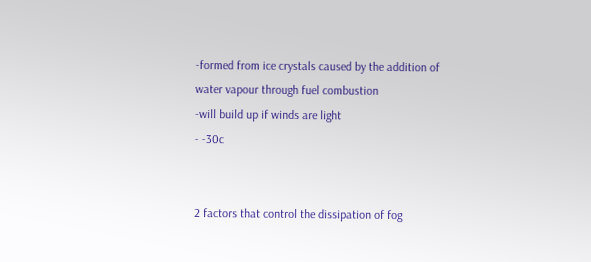-formed from ice crystals caused by the addition of water vapour through fuel combustion
-will build up if winds are light
- -30c


2 factors that control the dissipation of fog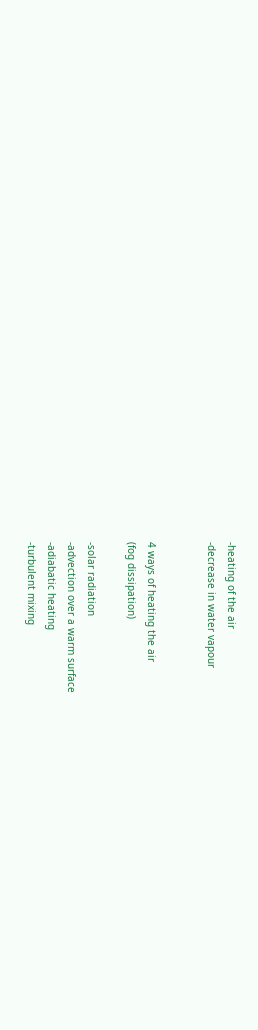-heating of the air
-decrease in water vapour


4 ways of heating the air
(fog dissipation)

-solar radiation
-advection over a warm surface
-adiabatic heating
-turbulent mixing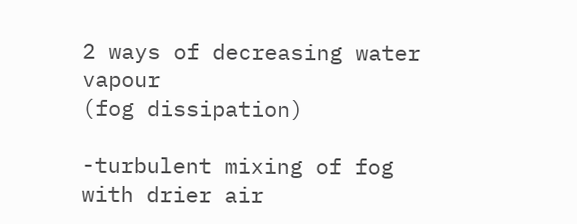2 ways of decreasing water vapour
(fog dissipation)

-turbulent mixing of fog with drier air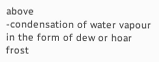above
-condensation of water vapour in the form of dew or hoar frost